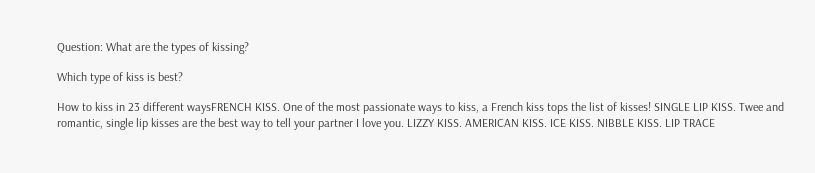Question: What are the types of kissing?

Which type of kiss is best?

How to kiss in 23 different waysFRENCH KISS. One of the most passionate ways to kiss, a French kiss tops the list of kisses! SINGLE LIP KISS. Twee and romantic, single lip kisses are the best way to tell your partner I love you. LIZZY KISS. AMERICAN KISS. ICE KISS. NIBBLE KISS. LIP TRACE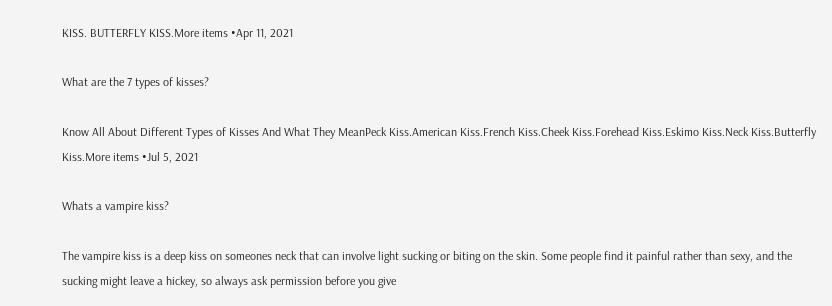KISS. BUTTERFLY KISS.More items •Apr 11, 2021

What are the 7 types of kisses?

Know All About Different Types of Kisses And What They MeanPeck Kiss.American Kiss.French Kiss.Cheek Kiss.Forehead Kiss.Eskimo Kiss.Neck Kiss.Butterfly Kiss.More items •Jul 5, 2021

Whats a vampire kiss?

The vampire kiss is a deep kiss on someones neck that can involve light sucking or biting on the skin. Some people find it painful rather than sexy, and the sucking might leave a hickey, so always ask permission before you give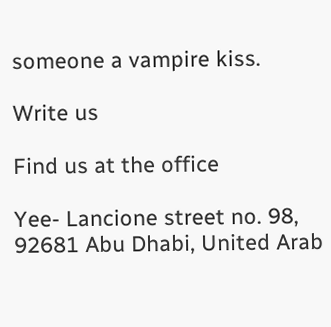someone a vampire kiss.

Write us

Find us at the office

Yee- Lancione street no. 98, 92681 Abu Dhabi, United Arab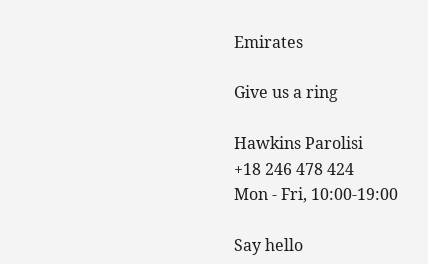Emirates

Give us a ring

Hawkins Parolisi
+18 246 478 424
Mon - Fri, 10:00-19:00

Say hello